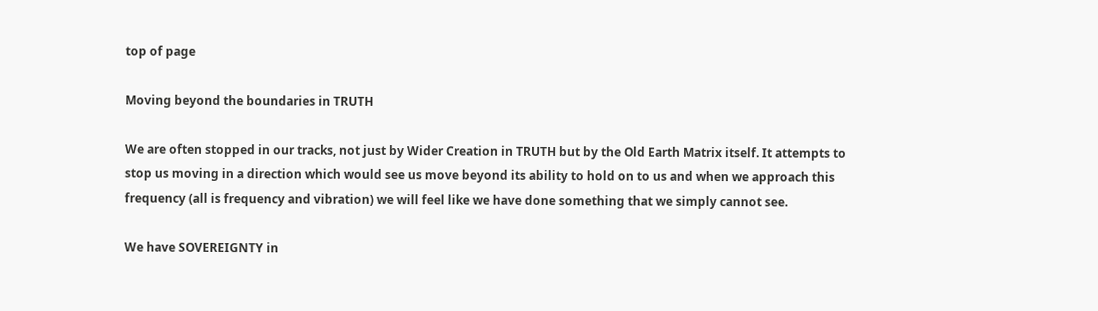top of page

Moving beyond the boundaries in TRUTH

We are often stopped in our tracks, not just by Wider Creation in TRUTH but by the Old Earth Matrix itself. It attempts to stop us moving in a direction which would see us move beyond its ability to hold on to us and when we approach this frequency (all is frequency and vibration) we will feel like we have done something that we simply cannot see.

We have SOVEREIGNTY in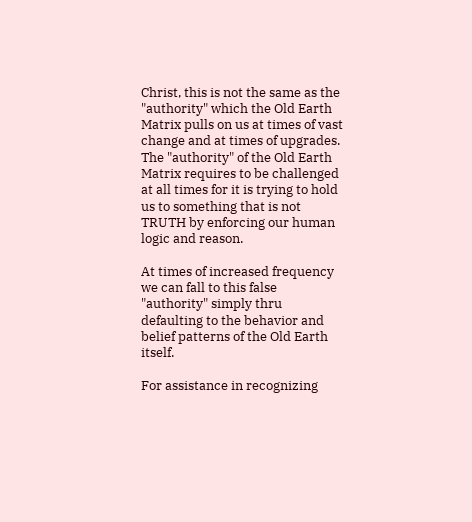Christ, this is not the same as the "authority" which the Old Earth Matrix pulls on us at times of vast change and at times of upgrades. The "authority" of the Old Earth Matrix requires to be challenged at all times for it is trying to hold us to something that is not TRUTH by enforcing our human logic and reason.

At times of increased frequency we can fall to this false "authority" simply thru defaulting to the behavior and belief patterns of the Old Earth itself.

For assistance in recognizing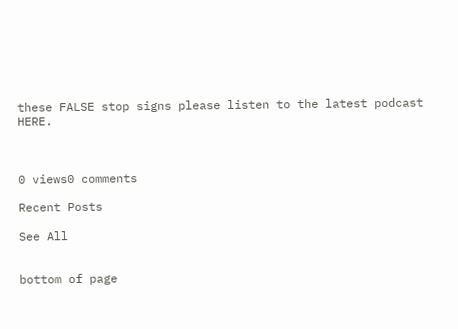these FALSE stop signs please listen to the latest podcast HERE.



0 views0 comments

Recent Posts

See All


bottom of page